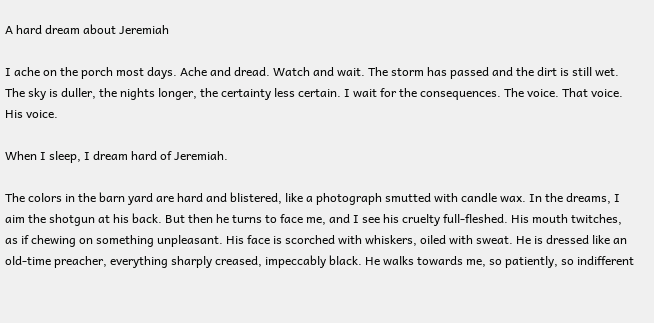A hard dream about Jeremiah

I ache on the porch most days. Ache and dread. Watch and wait. The storm has passed and the dirt is still wet. The sky is duller, the nights longer, the certainty less certain. I wait for the consequences. The voice. That voice. His voice.

When I sleep, I dream hard of Jeremiah.

The colors in the barn yard are hard and blistered, like a photograph smutted with candle wax. In the dreams, I aim the shotgun at his back. But then he turns to face me, and I see his cruelty full-fleshed. His mouth twitches, as if chewing on something unpleasant. His face is scorched with whiskers, oiled with sweat. He is dressed like an old-time preacher, everything sharply creased, impeccably black. He walks towards me, so patiently, so indifferent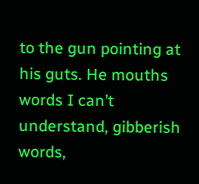to the gun pointing at his guts. He mouths words I can’t understand, gibberish words,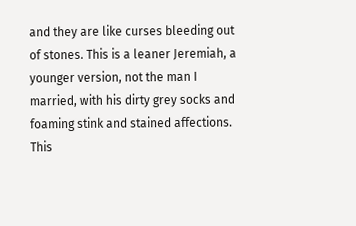and they are like curses bleeding out of stones. This is a leaner Jeremiah, a younger version, not the man I married, with his dirty grey socks and foaming stink and stained affections. This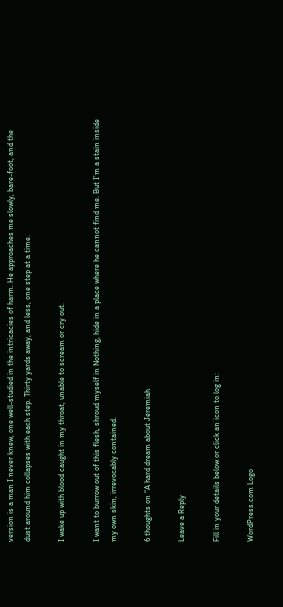version is a man I never knew, one well-studied in the intricacies of harm. He approaches me slowly, bare-foot, and the dust around him collapses with each step. Thirty yards away, and less, one step at a time.

I wake up with blood caught in my throat, unable to scream or cry out.

I want to burrow out of this flesh, shroud myself in Nothing, hide in a place where he cannot find me. But I’m a stain inside my own skin, irrevocably contained.

6 thoughts on “A hard dream about Jeremiah

Leave a Reply

Fill in your details below or click an icon to log in:

WordPress.com Logo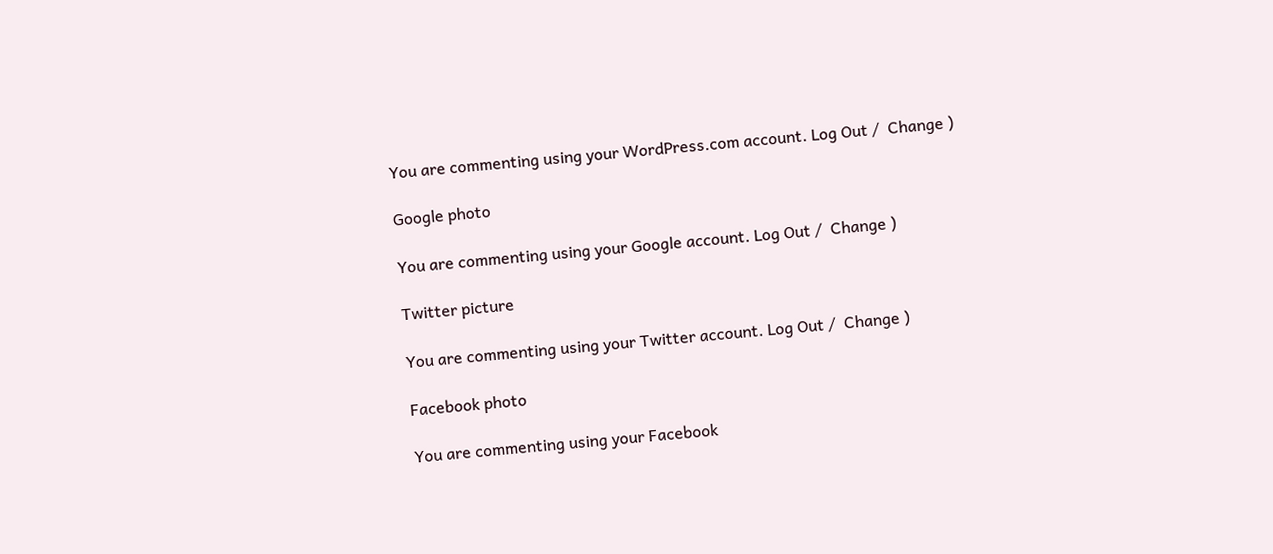You are commenting using your WordPress.com account. Log Out /  Change )

Google photo

You are commenting using your Google account. Log Out /  Change )

Twitter picture

You are commenting using your Twitter account. Log Out /  Change )

Facebook photo

You are commenting using your Facebook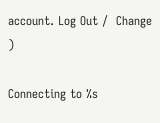account. Log Out /  Change )

Connecting to %s